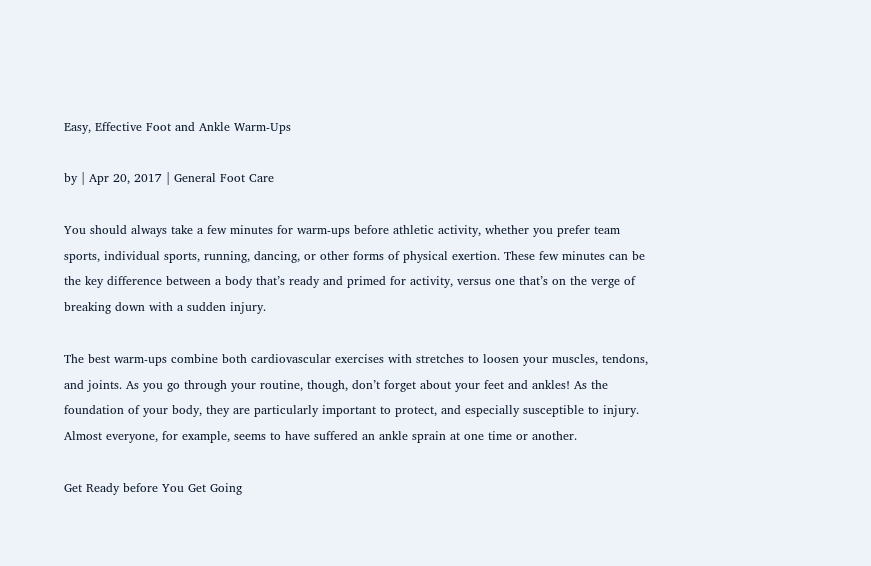Easy, Effective Foot and Ankle Warm-Ups

by | Apr 20, 2017 | General Foot Care

You should always take a few minutes for warm-ups before athletic activity, whether you prefer team sports, individual sports, running, dancing, or other forms of physical exertion. These few minutes can be the key difference between a body that’s ready and primed for activity, versus one that’s on the verge of breaking down with a sudden injury.

The best warm-ups combine both cardiovascular exercises with stretches to loosen your muscles, tendons, and joints. As you go through your routine, though, don’t forget about your feet and ankles! As the foundation of your body, they are particularly important to protect, and especially susceptible to injury. Almost everyone, for example, seems to have suffered an ankle sprain at one time or another.

Get Ready before You Get Going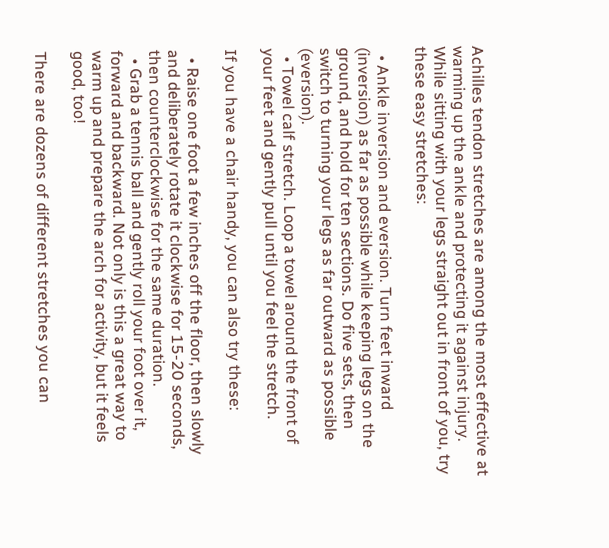Achilles tendon stretches are among the most effective at warming up the ankle and protecting it against injury. While sitting with your legs straight out in front of you, try these easy stretches:

  • Ankle inversion and eversion. Turn feet inward (inversion) as far as possible while keeping legs on the ground, and hold for ten sections. Do five sets, then switch to turning your legs as far outward as possible (eversion).
  • Towel calf stretch. Loop a towel around the front of your feet and gently pull until you feel the stretch.

If you have a chair handy, you can also try these:

  • Raise one foot a few inches off the floor, then slowly and deliberately rotate it clockwise for 15-20 seconds, then counterclockwise for the same duration.
  • Grab a tennis ball and gently roll your foot over it, forward and backward. Not only is this a great way to warm up and prepare the arch for activity, but it feels good, too!

There are dozens of different stretches you can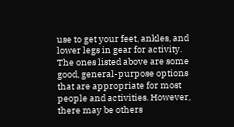use to get your feet, ankles, and lower legs in gear for activity. The ones listed above are some good, general-purpose options that are appropriate for most people and activities. However, there may be others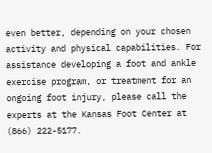even better, depending on your chosen activity and physical capabilities. For assistance developing a foot and ankle exercise program, or treatment for an ongoing foot injury, please call the experts at the Kansas Foot Center at (866) 222-5177.